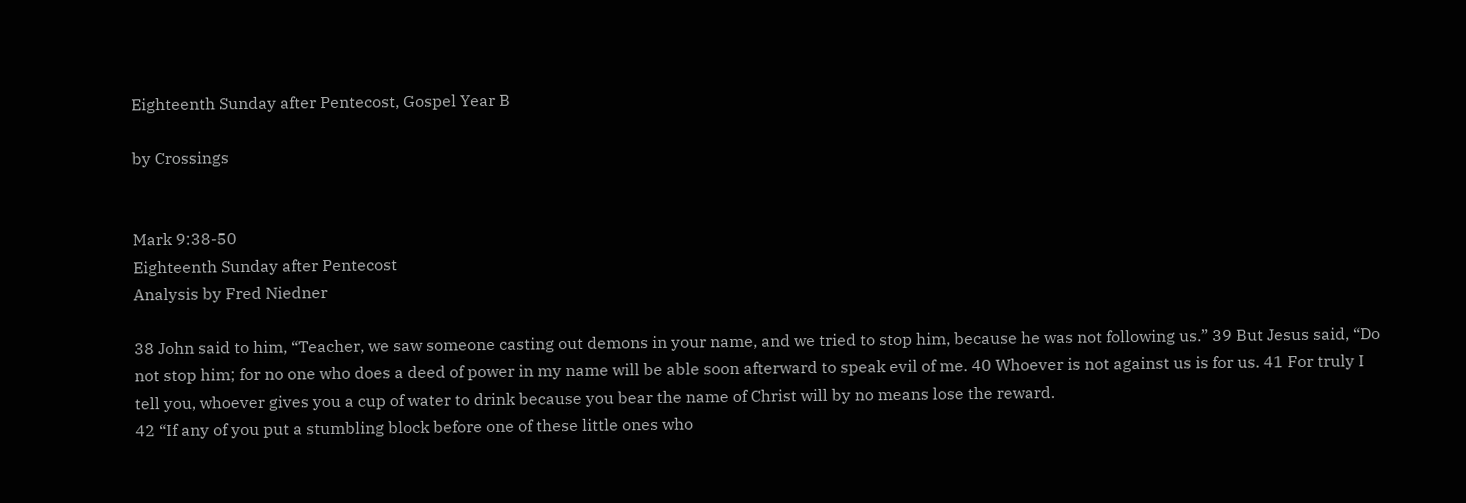Eighteenth Sunday after Pentecost, Gospel Year B

by Crossings


Mark 9:38-50
Eighteenth Sunday after Pentecost
Analysis by Fred Niedner

38 John said to him, “Teacher, we saw someone casting out demons in your name, and we tried to stop him, because he was not following us.” 39 But Jesus said, “Do not stop him; for no one who does a deed of power in my name will be able soon afterward to speak evil of me. 40 Whoever is not against us is for us. 41 For truly I tell you, whoever gives you a cup of water to drink because you bear the name of Christ will by no means lose the reward.
42 “If any of you put a stumbling block before one of these little ones who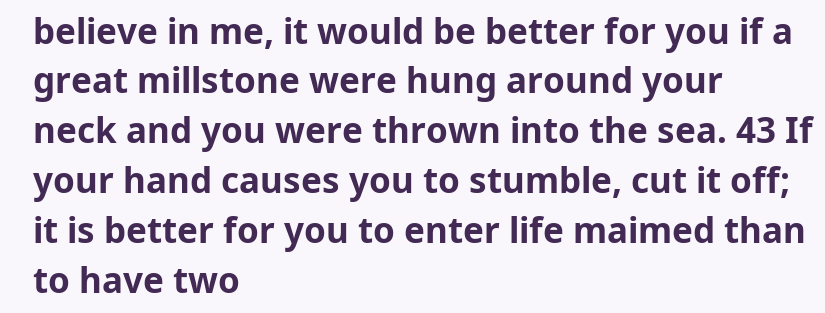believe in me, it would be better for you if a great millstone were hung around your neck and you were thrown into the sea. 43 If your hand causes you to stumble, cut it off; it is better for you to enter life maimed than to have two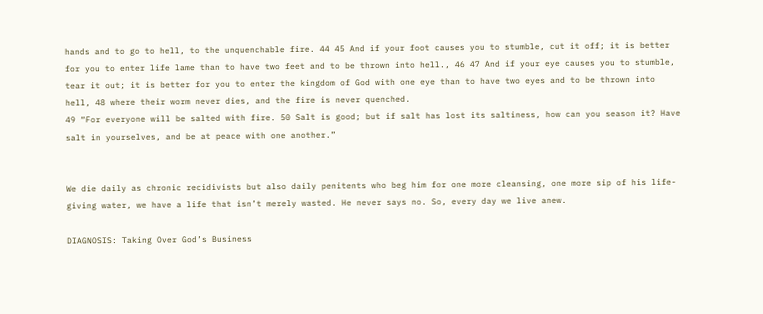hands and to go to hell, to the unquenchable fire. 44 45 And if your foot causes you to stumble, cut it off; it is better for you to enter life lame than to have two feet and to be thrown into hell., 46 47 And if your eye causes you to stumble, tear it out; it is better for you to enter the kingdom of God with one eye than to have two eyes and to be thrown into hell, 48 where their worm never dies, and the fire is never quenched.
49 “For everyone will be salted with fire. 50 Salt is good; but if salt has lost its saltiness, how can you season it? Have salt in yourselves, and be at peace with one another.”


We die daily as chronic recidivists but also daily penitents who beg him for one more cleansing, one more sip of his life-giving water, we have a life that isn’t merely wasted. He never says no. So, every day we live anew.

DIAGNOSIS: Taking Over God’s Business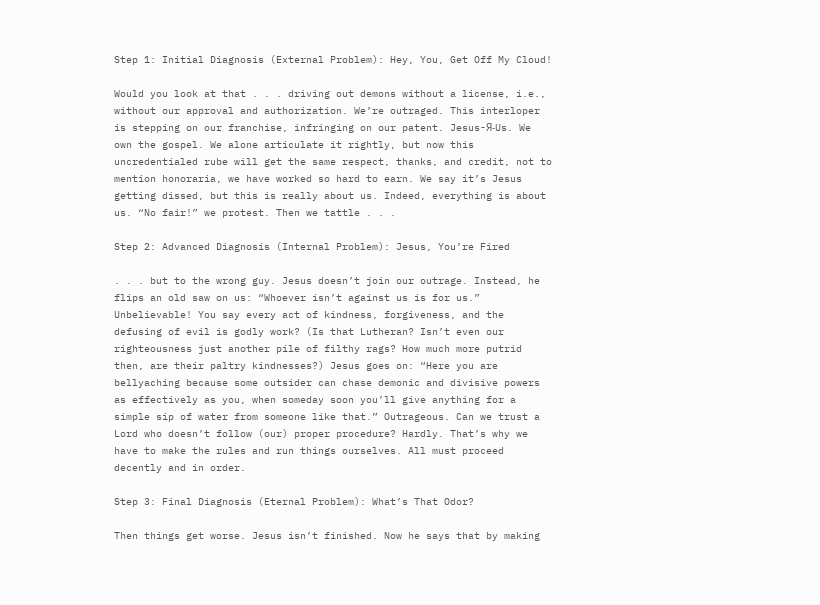Step 1: Initial Diagnosis (External Problem): Hey, You, Get Off My Cloud!

Would you look at that . . . driving out demons without a license, i.e., without our approval and authorization. We’re outraged. This interloper is stepping on our franchise, infringing on our patent. Jesus-Я-Us. We own the gospel. We alone articulate it rightly, but now this uncredentialed rube will get the same respect, thanks, and credit, not to mention honoraria, we have worked so hard to earn. We say it’s Jesus getting dissed, but this is really about us. Indeed, everything is about us. “No fair!” we protest. Then we tattle . . .

Step 2: Advanced Diagnosis (Internal Problem): Jesus, You’re Fired

. . . but to the wrong guy. Jesus doesn’t join our outrage. Instead, he flips an old saw on us: “Whoever isn’t against us is for us.” Unbelievable! You say every act of kindness, forgiveness, and the defusing of evil is godly work? (Is that Lutheran? Isn’t even our righteousness just another pile of filthy rags? How much more putrid then, are their paltry kindnesses?) Jesus goes on: “Here you are bellyaching because some outsider can chase demonic and divisive powers as effectively as you, when someday soon you’ll give anything for a simple sip of water from someone like that.” Outrageous. Can we trust a Lord who doesn’t follow (our) proper procedure? Hardly. That’s why we have to make the rules and run things ourselves. All must proceed decently and in order.

Step 3: Final Diagnosis (Eternal Problem): What’s That Odor?

Then things get worse. Jesus isn’t finished. Now he says that by making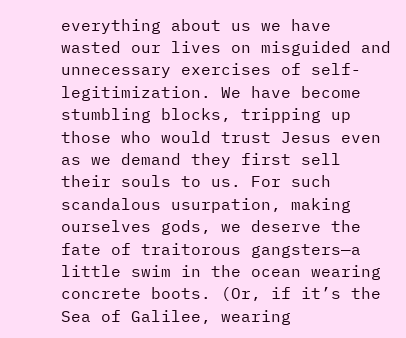everything about us we have wasted our lives on misguided and unnecessary exercises of self-legitimization. We have become stumbling blocks, tripping up those who would trust Jesus even as we demand they first sell their souls to us. For such scandalous usurpation, making ourselves gods, we deserve the fate of traitorous gangsters—a little swim in the ocean wearing concrete boots. (Or, if it’s the Sea of Galilee, wearing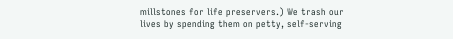millstones for life preservers.) We trash our lives by spending them on petty, self-serving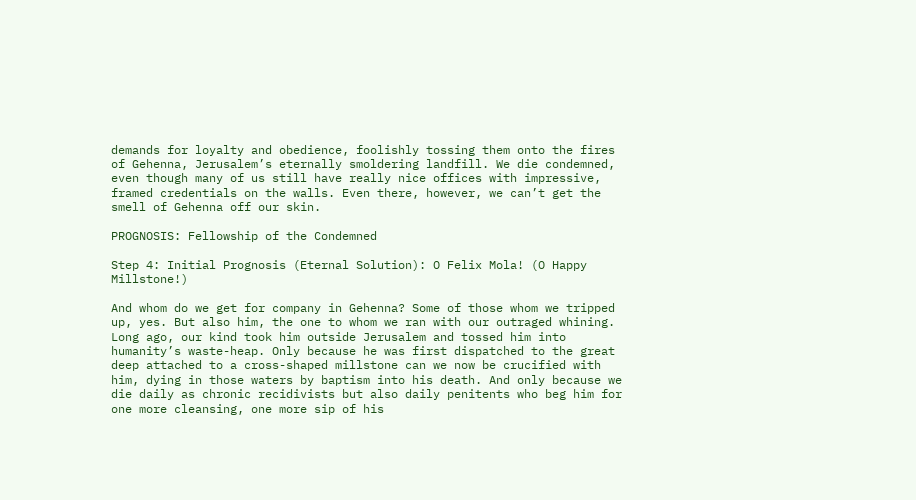demands for loyalty and obedience, foolishly tossing them onto the fires of Gehenna, Jerusalem’s eternally smoldering landfill. We die condemned, even though many of us still have really nice offices with impressive, framed credentials on the walls. Even there, however, we can’t get the smell of Gehenna off our skin.

PROGNOSIS: Fellowship of the Condemned

Step 4: Initial Prognosis (Eternal Solution): O Felix Mola! (O Happy Millstone!)

And whom do we get for company in Gehenna? Some of those whom we tripped up, yes. But also him, the one to whom we ran with our outraged whining. Long ago, our kind took him outside Jerusalem and tossed him into humanity’s waste-heap. Only because he was first dispatched to the great deep attached to a cross-shaped millstone can we now be crucified with him, dying in those waters by baptism into his death. And only because we die daily as chronic recidivists but also daily penitents who beg him for one more cleansing, one more sip of his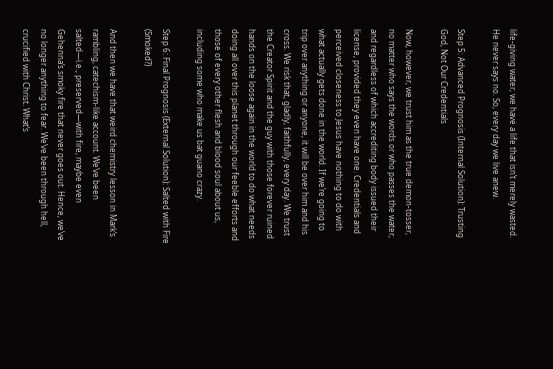life-giving water, we have a life that isn’t merely wasted. He never says no. So, every day we live anew.

Step 5: Advanced Prognosis (Internal Solution): Trusting God, Not Our Credentials

Now, however, we trust him as the true demon-tosser, no matter who says the words or who passes the water, and regardless of which accrediting body issued their license, provided they even have one. Credentials and perceived closeness to Jesus have nothing to do with what actually gets done in the world. If we’re going to trip over anything or anyone, it will be over him and his cross. We risk that, gladly, faithfully, every day. We trust the Creator Spirit and the guy with those forever ruined hands on the loose again in the world to do what needs doing all over this planet through our feeble efforts and those of every other flesh and blood soul about us, including some who make us bat guano crazy.

Step 6: Final Prognosis (External Solution): Salted with Fire (Smoked?)

And then we have that weird chemistry lesson in Mark’s rambling, catechism-like account. We’ve been salted—i.e., preserved—with fire, maybe even Gehenna’s smoky fire that never goes out. Hence, we’ve no longer anything to fear. We’ve been through hell, crucified with Christ. What’s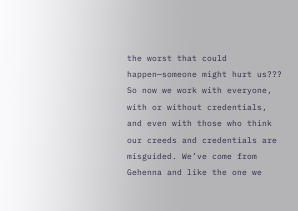the worst that could happen—someone might hurt us??? So now we work with everyone, with or without credentials, and even with those who think our creeds and credentials are misguided. We’ve come from Gehenna and like the one we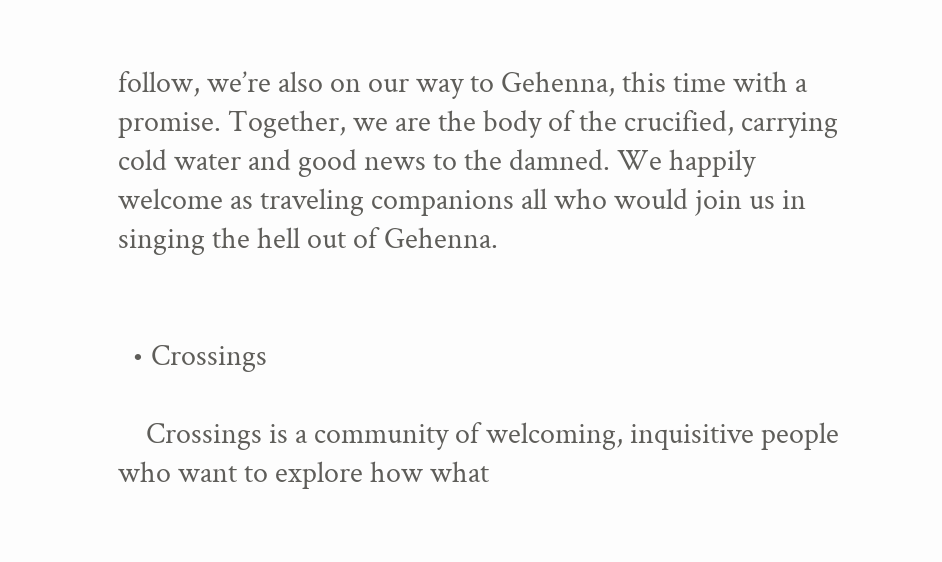follow, we’re also on our way to Gehenna, this time with a promise. Together, we are the body of the crucified, carrying cold water and good news to the damned. We happily welcome as traveling companions all who would join us in singing the hell out of Gehenna.


  • Crossings

    Crossings is a community of welcoming, inquisitive people who want to explore how what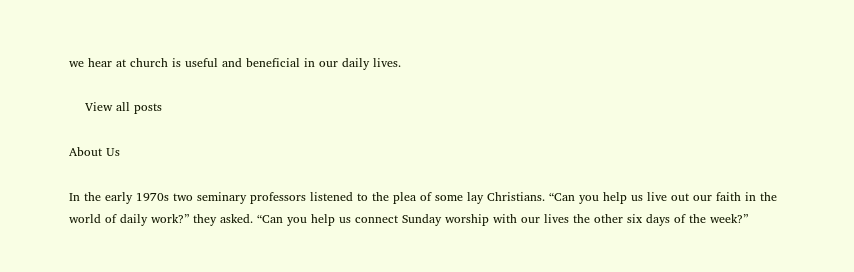we hear at church is useful and beneficial in our daily lives.

    View all posts

About Us

In the early 1970s two seminary professors listened to the plea of some lay Christians. “Can you help us live out our faith in the world of daily work?” they asked. “Can you help us connect Sunday worship with our lives the other six days of the week?”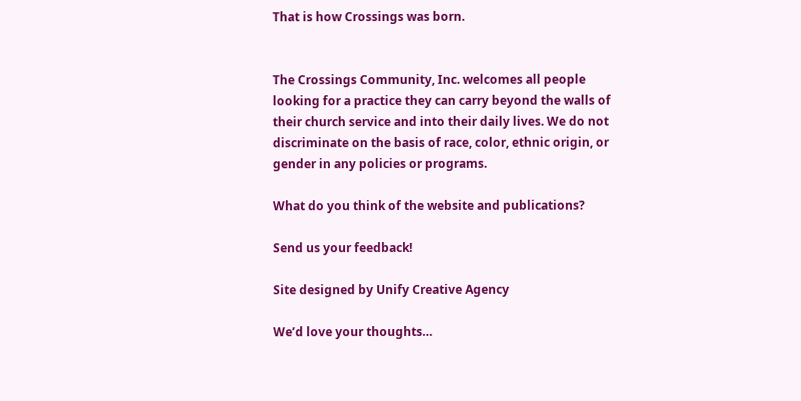That is how Crossings was born.


The Crossings Community, Inc. welcomes all people looking for a practice they can carry beyond the walls of their church service and into their daily lives. We do not discriminate on the basis of race, color, ethnic origin, or gender in any policies or programs.

What do you think of the website and publications?

Send us your feedback!

Site designed by Unify Creative Agency

We’d love your thoughts…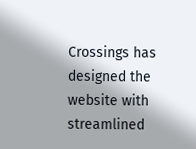Crossings has designed the website with streamlined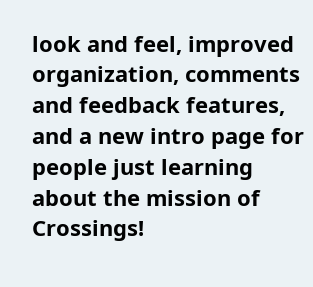look and feel, improved organization, comments and feedback features, and a new intro page for people just learning about the mission of Crossings!